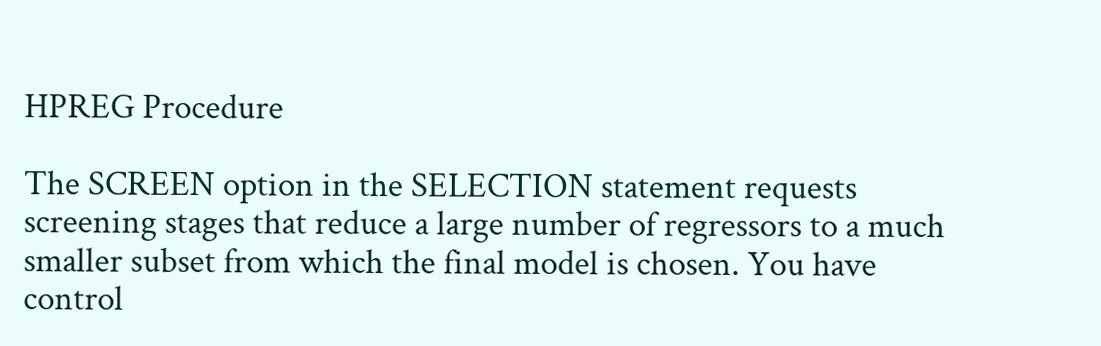HPREG Procedure

The SCREEN option in the SELECTION statement requests screening stages that reduce a large number of regressors to a much smaller subset from which the final model is chosen. You have control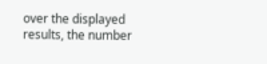over the displayed results, the number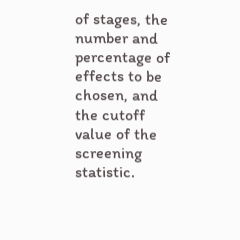of stages, the number and percentage of effects to be chosen, and the cutoff value of the screening statistic.